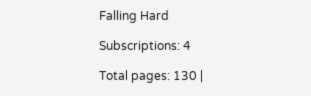Falling Hard

Subscriptions: 4

Total pages: 130 |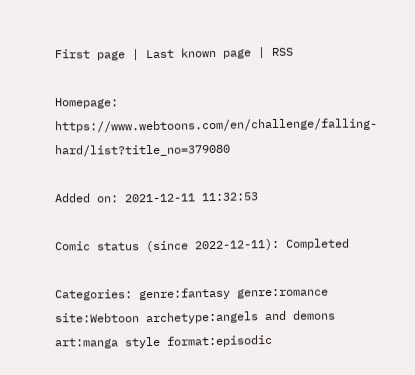First page | Last known page | RSS

Homepage: https://www.webtoons.com/en/challenge/falling-hard/list?title_no=379080

Added on: 2021-12-11 11:32:53

Comic status (since 2022-12-11): Completed

Categories: genre:fantasy genre:romance site:Webtoon archetype:angels and demons art:manga style format:episodic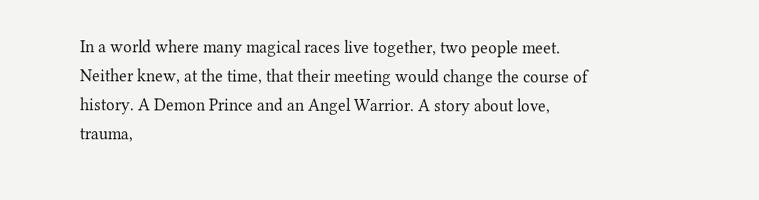In a world where many magical races live together, two people meet. Neither knew, at the time, that their meeting would change the course of history. A Demon Prince and an Angel Warrior. A story about love, trauma,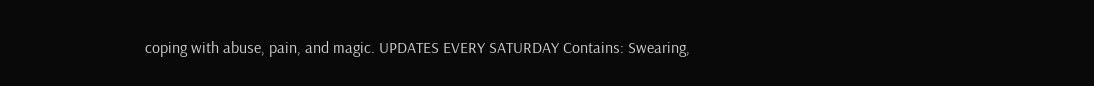coping with abuse, pain, and magic. UPDATES EVERY SATURDAY Contains: Swearing,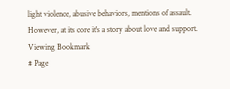light violence, abusive behaviors, mentions of assault. However, at its core it's a story about love and support.
Viewing Bookmark
# Page